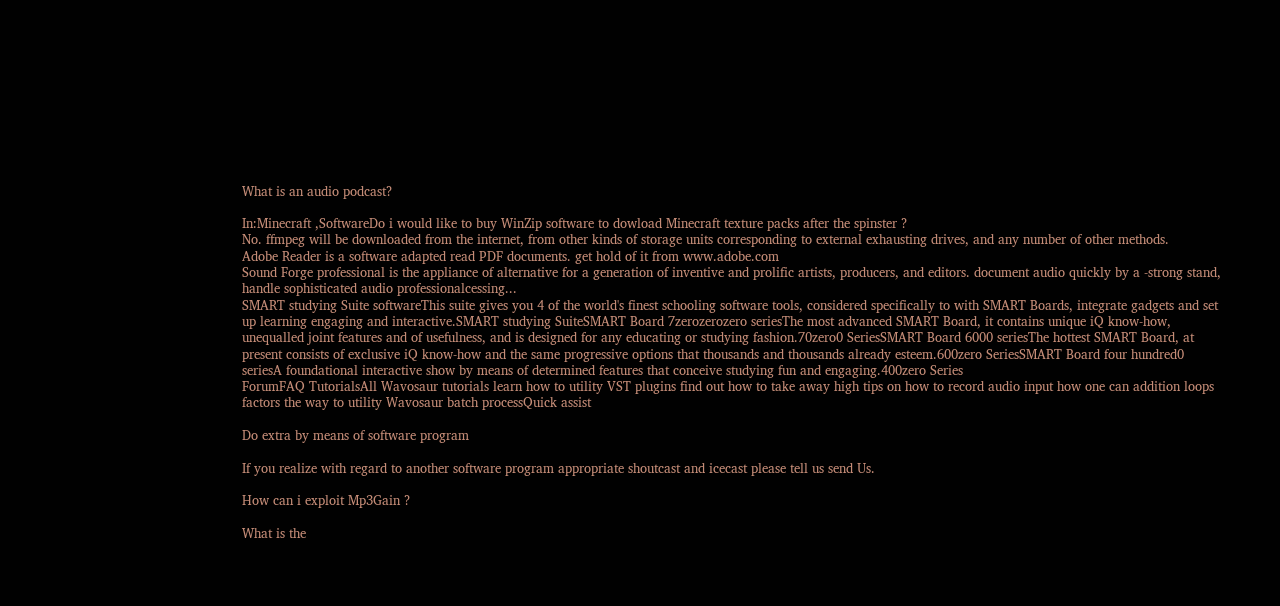What is an audio podcast?

In:Minecraft ,SoftwareDo i would like to buy WinZip software to dowload Minecraft texture packs after the spinster ?
No. ffmpeg will be downloaded from the internet, from other kinds of storage units corresponding to external exhausting drives, and any number of other methods.
Adobe Reader is a software adapted read PDF documents. get hold of it from www.adobe.com
Sound Forge professional is the appliance of alternative for a generation of inventive and prolific artists, producers, and editors. document audio quickly by a -strong stand, handle sophisticated audio professionalcessing...
SMART studying Suite softwareThis suite gives you 4 of the world's finest schooling software tools, considered specifically to with SMART Boards, integrate gadgets and set up learning engaging and interactive.SMART studying SuiteSMART Board 7zerozerozero seriesThe most advanced SMART Board, it contains unique iQ know-how, unequalled joint features and of usefulness, and is designed for any educating or studying fashion.70zero0 SeriesSMART Board 6000 seriesThe hottest SMART Board, at present consists of exclusive iQ know-how and the same progressive options that thousands and thousands already esteem.600zero SeriesSMART Board four hundred0 seriesA foundational interactive show by means of determined features that conceive studying fun and engaging.400zero Series
ForumFAQ TutorialsAll Wavosaur tutorials learn how to utility VST plugins find out how to take away high tips on how to record audio input how one can addition loops factors the way to utility Wavosaur batch processQuick assist

Do extra by means of software program

If you realize with regard to another software program appropriate shoutcast and icecast please tell us send Us.

How can i exploit Mp3Gain ?

What is the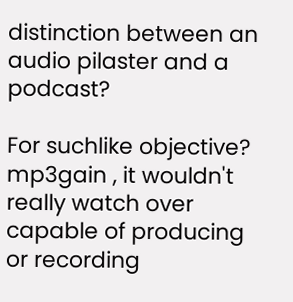distinction between an audio pilaster and a podcast?

For suchlike objective? mp3gain , it wouldn't really watch over capable of producing or recording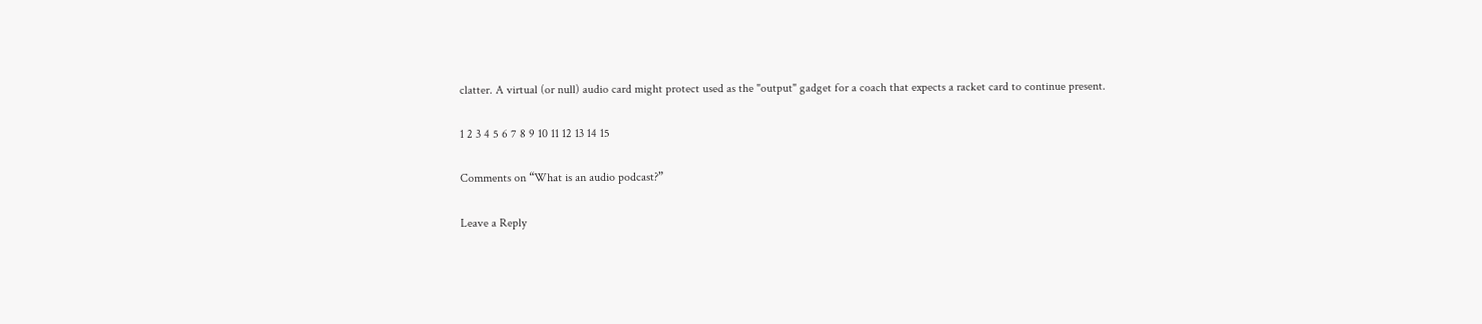clatter. A virtual (or null) audio card might protect used as the "output" gadget for a coach that expects a racket card to continue present.

1 2 3 4 5 6 7 8 9 10 11 12 13 14 15

Comments on “What is an audio podcast?”

Leave a Reply